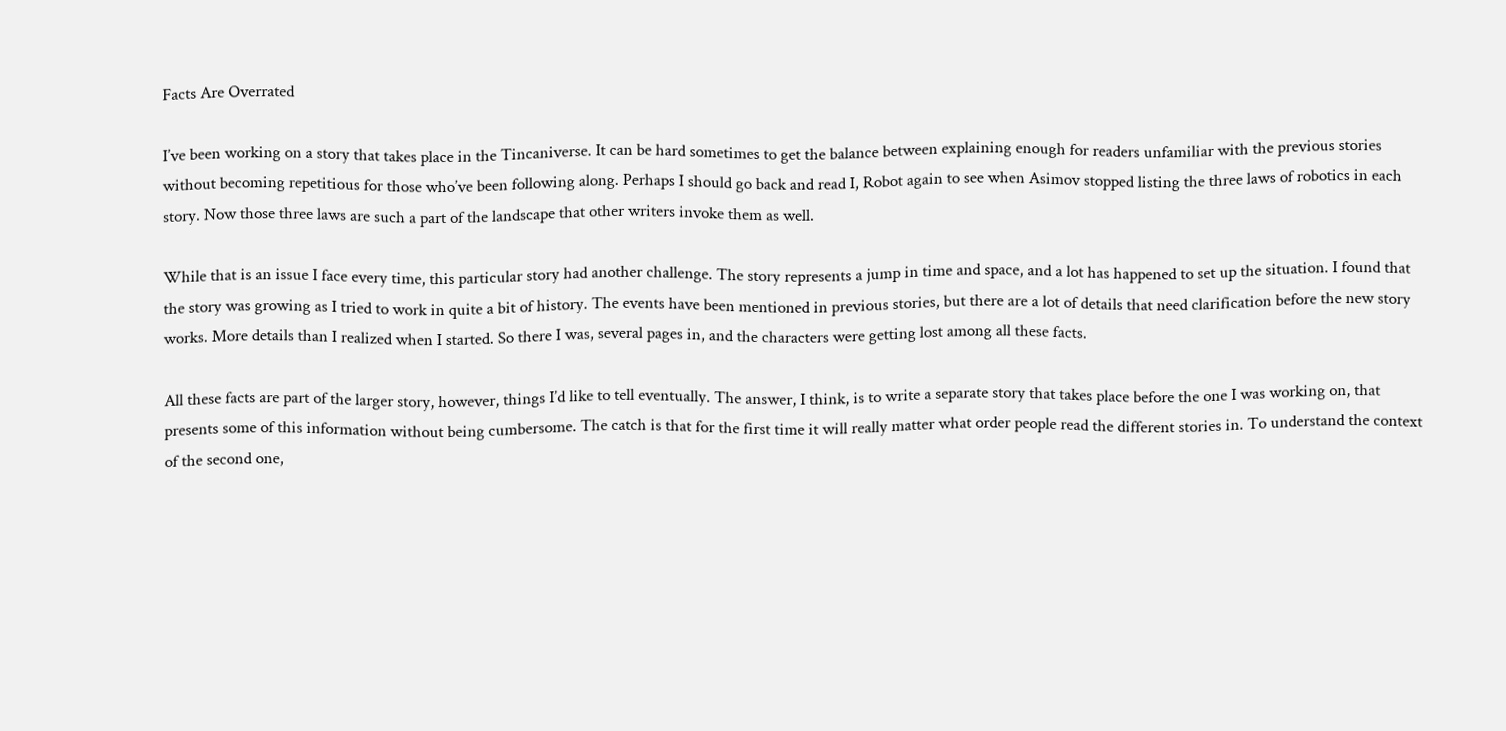Facts Are Overrated

I’ve been working on a story that takes place in the Tincaniverse. It can be hard sometimes to get the balance between explaining enough for readers unfamiliar with the previous stories without becoming repetitious for those who’ve been following along. Perhaps I should go back and read I, Robot again to see when Asimov stopped listing the three laws of robotics in each story. Now those three laws are such a part of the landscape that other writers invoke them as well.

While that is an issue I face every time, this particular story had another challenge. The story represents a jump in time and space, and a lot has happened to set up the situation. I found that the story was growing as I tried to work in quite a bit of history. The events have been mentioned in previous stories, but there are a lot of details that need clarification before the new story works. More details than I realized when I started. So there I was, several pages in, and the characters were getting lost among all these facts.

All these facts are part of the larger story, however, things I’d like to tell eventually. The answer, I think, is to write a separate story that takes place before the one I was working on, that presents some of this information without being cumbersome. The catch is that for the first time it will really matter what order people read the different stories in. To understand the context of the second one,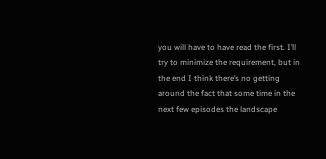you will have to have read the first. I’ll try to minimize the requirement, but in the end I think there’s no getting around the fact that some time in the next few episodes the landscape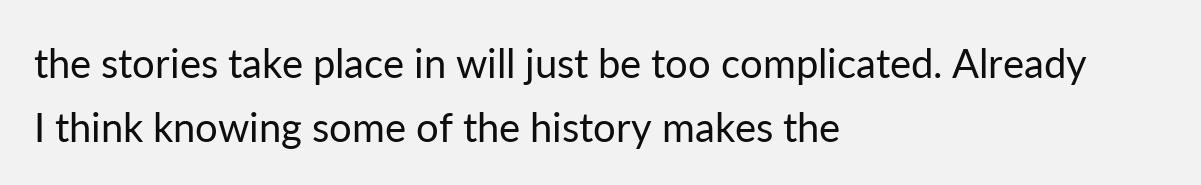the stories take place in will just be too complicated. Already I think knowing some of the history makes the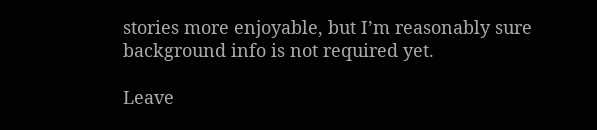stories more enjoyable, but I’m reasonably sure background info is not required yet.

Leave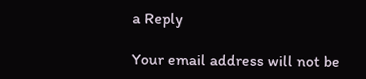a Reply

Your email address will not be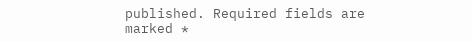published. Required fields are marked *